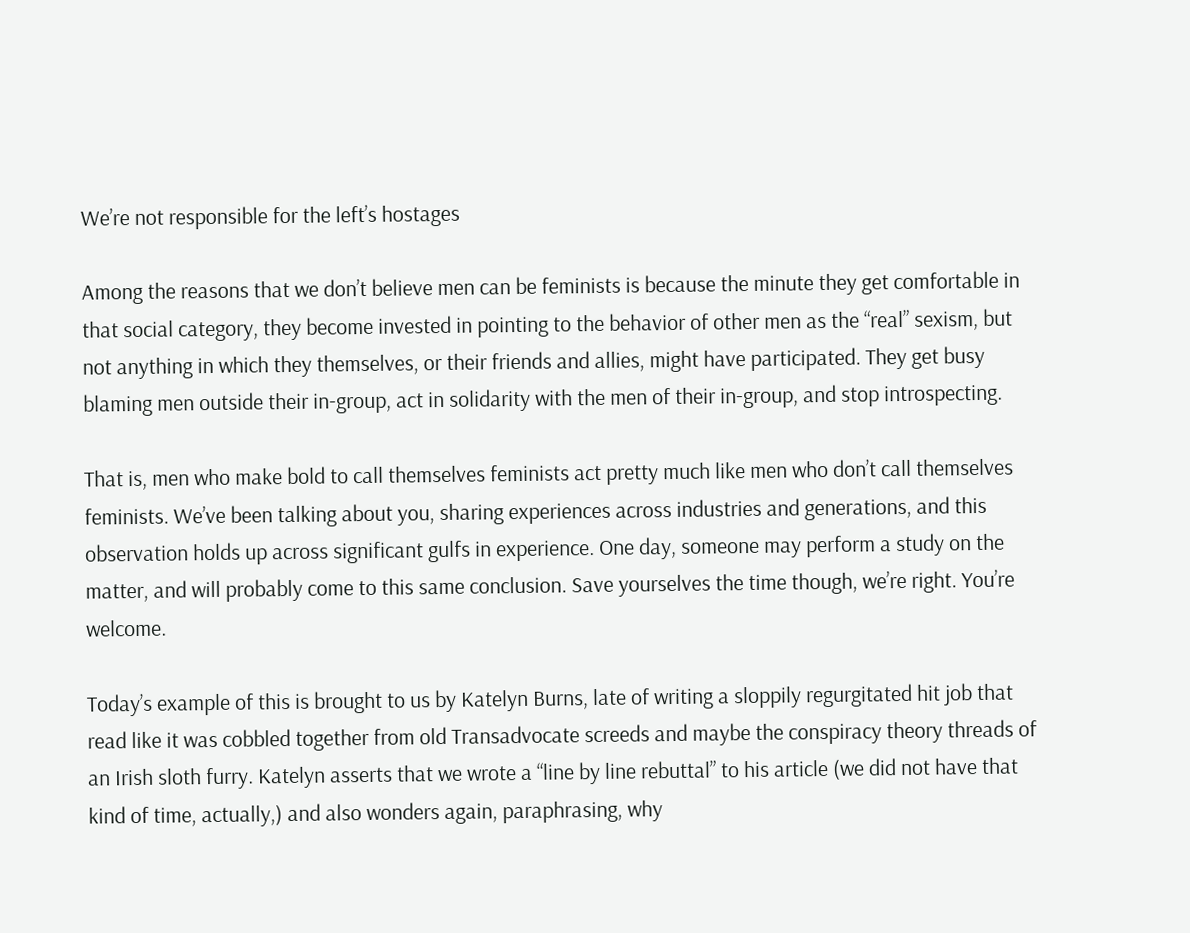We’re not responsible for the left’s hostages

Among the reasons that we don’t believe men can be feminists is because the minute they get comfortable in that social category, they become invested in pointing to the behavior of other men as the “real” sexism, but not anything in which they themselves, or their friends and allies, might have participated. They get busy blaming men outside their in-group, act in solidarity with the men of their in-group, and stop introspecting.

That is, men who make bold to call themselves feminists act pretty much like men who don’t call themselves feminists. We’ve been talking about you, sharing experiences across industries and generations, and this observation holds up across significant gulfs in experience. One day, someone may perform a study on the matter, and will probably come to this same conclusion. Save yourselves the time though, we’re right. You’re welcome.

Today’s example of this is brought to us by Katelyn Burns, late of writing a sloppily regurgitated hit job that read like it was cobbled together from old Transadvocate screeds and maybe the conspiracy theory threads of an Irish sloth furry. Katelyn asserts that we wrote a “line by line rebuttal” to his article (we did not have that kind of time, actually,) and also wonders again, paraphrasing, why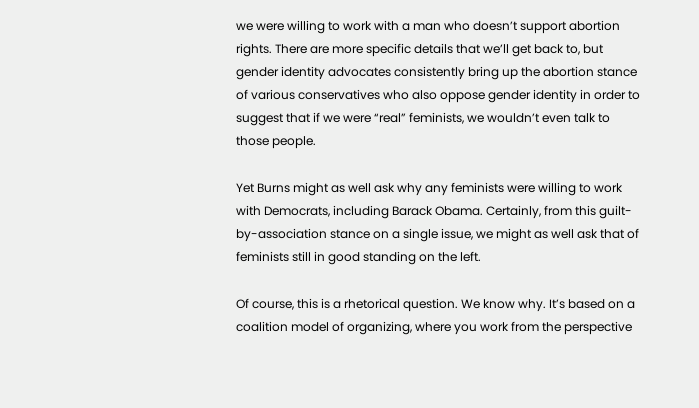we were willing to work with a man who doesn’t support abortion rights. There are more specific details that we’ll get back to, but gender identity advocates consistently bring up the abortion stance of various conservatives who also oppose gender identity in order to suggest that if we were “real” feminists, we wouldn’t even talk to those people.

Yet Burns might as well ask why any feminists were willing to work with Democrats, including Barack Obama. Certainly, from this guilt-by-association stance on a single issue, we might as well ask that of feminists still in good standing on the left.

Of course, this is a rhetorical question. We know why. It’s based on a coalition model of organizing, where you work from the perspective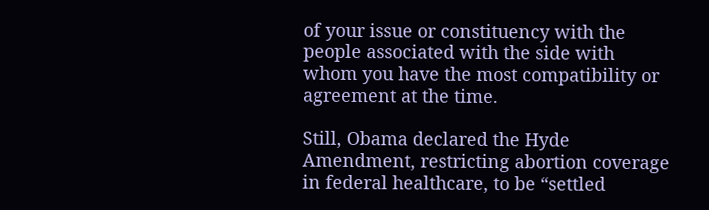of your issue or constituency with the people associated with the side with whom you have the most compatibility or agreement at the time.

Still, Obama declared the Hyde Amendment, restricting abortion coverage in federal healthcare, to be “settled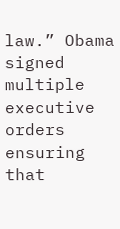law.” Obama signed multiple executive orders ensuring that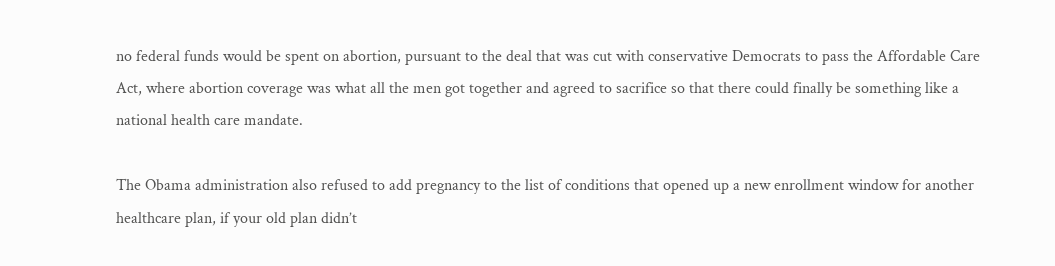no federal funds would be spent on abortion, pursuant to the deal that was cut with conservative Democrats to pass the Affordable Care Act, where abortion coverage was what all the men got together and agreed to sacrifice so that there could finally be something like a national health care mandate.

The Obama administration also refused to add pregnancy to the list of conditions that opened up a new enrollment window for another healthcare plan, if your old plan didn’t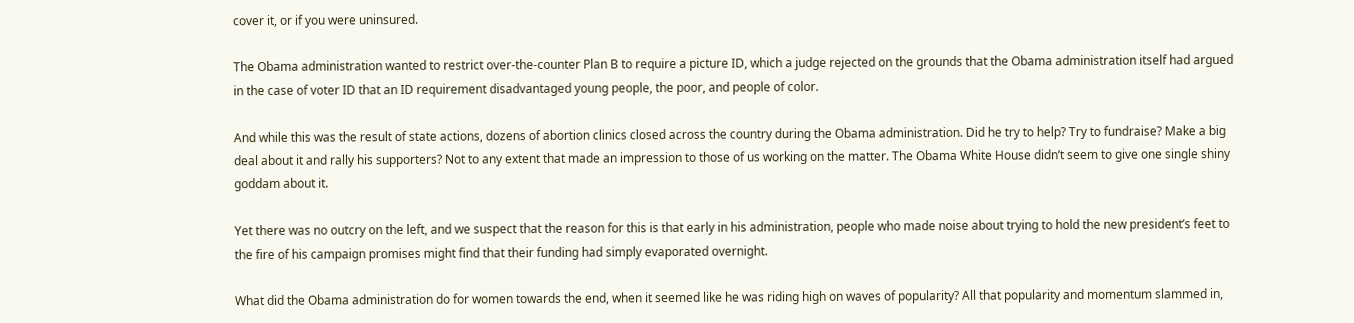cover it, or if you were uninsured.

The Obama administration wanted to restrict over-the-counter Plan B to require a picture ID, which a judge rejected on the grounds that the Obama administration itself had argued in the case of voter ID that an ID requirement disadvantaged young people, the poor, and people of color.

And while this was the result of state actions, dozens of abortion clinics closed across the country during the Obama administration. Did he try to help? Try to fundraise? Make a big deal about it and rally his supporters? Not to any extent that made an impression to those of us working on the matter. The Obama White House didn’t seem to give one single shiny goddam about it.

Yet there was no outcry on the left, and we suspect that the reason for this is that early in his administration, people who made noise about trying to hold the new president’s feet to the fire of his campaign promises might find that their funding had simply evaporated overnight.

What did the Obama administration do for women towards the end, when it seemed like he was riding high on waves of popularity? All that popularity and momentum slammed in,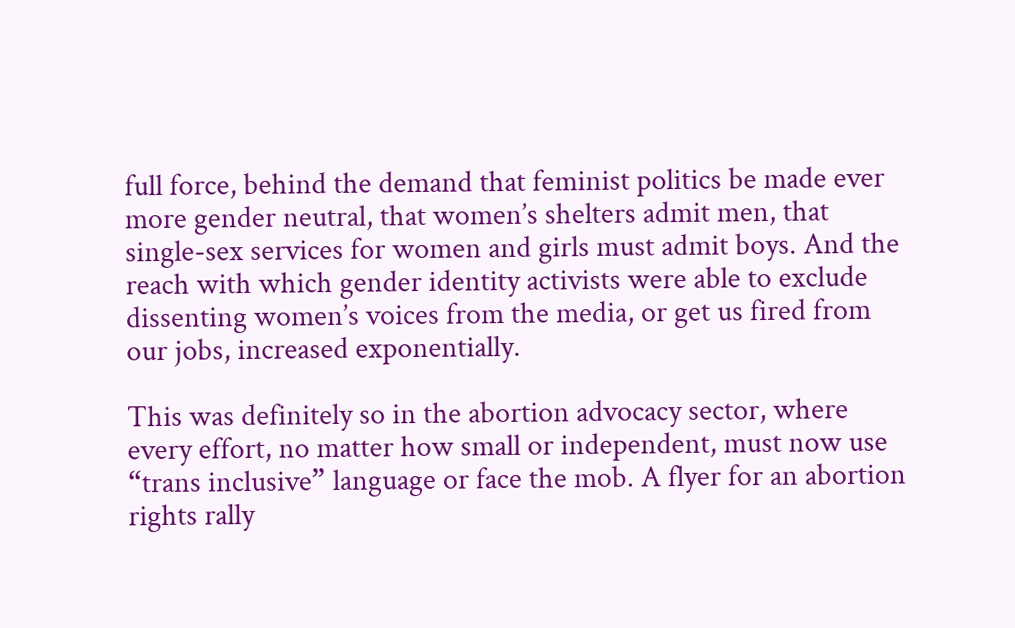full force, behind the demand that feminist politics be made ever more gender neutral, that women’s shelters admit men, that single-sex services for women and girls must admit boys. And the reach with which gender identity activists were able to exclude dissenting women’s voices from the media, or get us fired from our jobs, increased exponentially.

This was definitely so in the abortion advocacy sector, where every effort, no matter how small or independent, must now use “trans inclusive” language or face the mob. A flyer for an abortion rights rally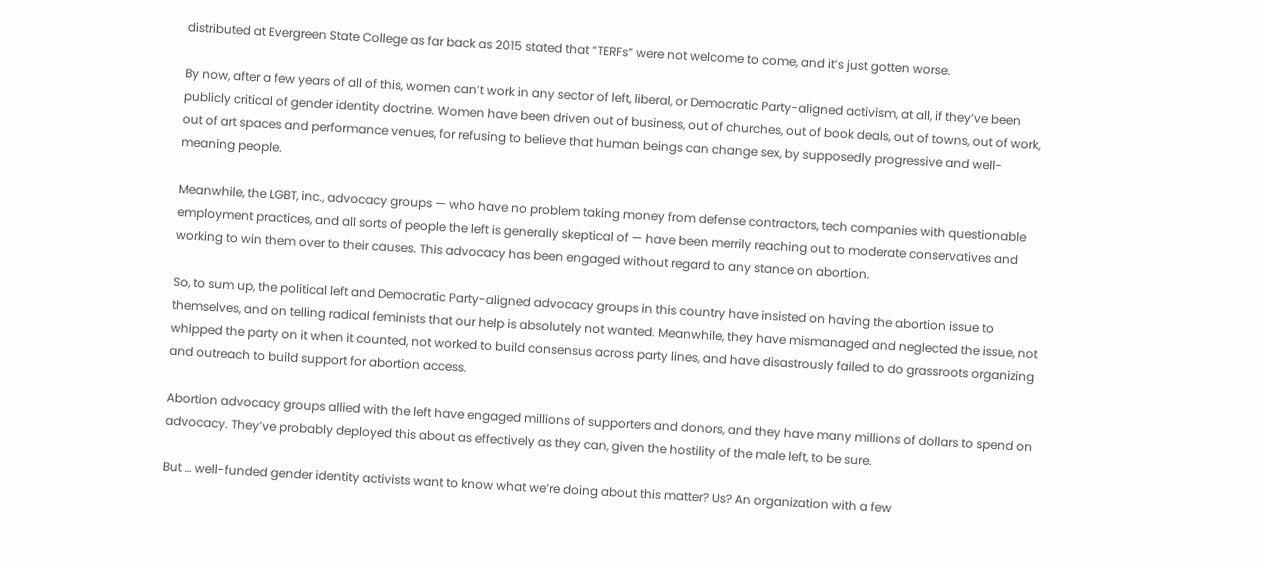distributed at Evergreen State College as far back as 2015 stated that “TERFs” were not welcome to come, and it’s just gotten worse.

By now, after a few years of all of this, women can’t work in any sector of left, liberal, or Democratic Party-aligned activism, at all, if they’ve been publicly critical of gender identity doctrine. Women have been driven out of business, out of churches, out of book deals, out of towns, out of work, out of art spaces and performance venues, for refusing to believe that human beings can change sex, by supposedly progressive and well-meaning people.

Meanwhile, the LGBT, inc., advocacy groups — who have no problem taking money from defense contractors, tech companies with questionable employment practices, and all sorts of people the left is generally skeptical of — have been merrily reaching out to moderate conservatives and working to win them over to their causes. This advocacy has been engaged without regard to any stance on abortion.

So, to sum up, the political left and Democratic Party-aligned advocacy groups in this country have insisted on having the abortion issue to themselves, and on telling radical feminists that our help is absolutely not wanted. Meanwhile, they have mismanaged and neglected the issue, not whipped the party on it when it counted, not worked to build consensus across party lines, and have disastrously failed to do grassroots organizing and outreach to build support for abortion access.

Abortion advocacy groups allied with the left have engaged millions of supporters and donors, and they have many millions of dollars to spend on advocacy. They’ve probably deployed this about as effectively as they can, given the hostility of the male left, to be sure.

But … well-funded gender identity activists want to know what we’re doing about this matter? Us? An organization with a few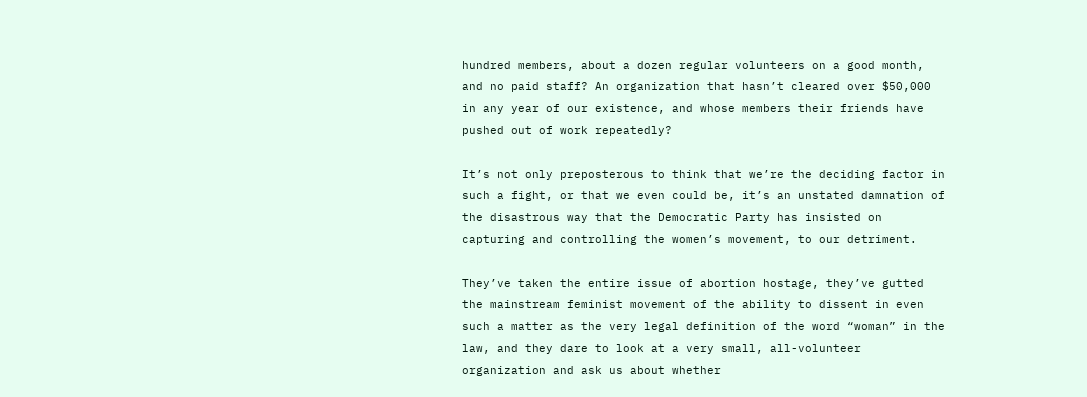hundred members, about a dozen regular volunteers on a good month, and no paid staff? An organization that hasn’t cleared over $50,000 in any year of our existence, and whose members their friends have pushed out of work repeatedly?

It’s not only preposterous to think that we’re the deciding factor in such a fight, or that we even could be, it’s an unstated damnation of the disastrous way that the Democratic Party has insisted on capturing and controlling the women’s movement, to our detriment.

They’ve taken the entire issue of abortion hostage, they’ve gutted the mainstream feminist movement of the ability to dissent in even such a matter as the very legal definition of the word “woman” in the law, and they dare to look at a very small, all-volunteer organization and ask us about whether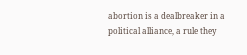abortion is a dealbreaker in a political alliance, a rule they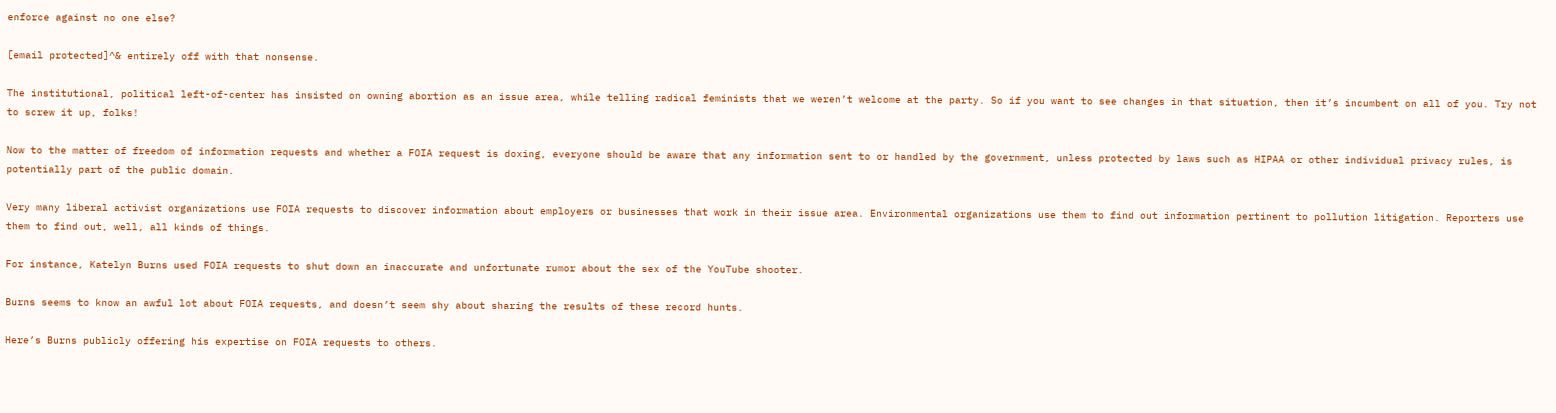enforce against no one else?

[email protected]^& entirely off with that nonsense.

The institutional, political left-of-center has insisted on owning abortion as an issue area, while telling radical feminists that we weren’t welcome at the party. So if you want to see changes in that situation, then it’s incumbent on all of you. Try not to screw it up, folks!

Now to the matter of freedom of information requests and whether a FOIA request is doxing, everyone should be aware that any information sent to or handled by the government, unless protected by laws such as HIPAA or other individual privacy rules, is potentially part of the public domain.

Very many liberal activist organizations use FOIA requests to discover information about employers or businesses that work in their issue area. Environmental organizations use them to find out information pertinent to pollution litigation. Reporters use them to find out, well, all kinds of things.

For instance, Katelyn Burns used FOIA requests to shut down an inaccurate and unfortunate rumor about the sex of the YouTube shooter.

Burns seems to know an awful lot about FOIA requests, and doesn’t seem shy about sharing the results of these record hunts.

Here’s Burns publicly offering his expertise on FOIA requests to others.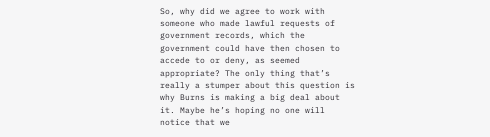So, why did we agree to work with someone who made lawful requests of government records, which the government could have then chosen to accede to or deny, as seemed appropriate? The only thing that’s really a stumper about this question is why Burns is making a big deal about it. Maybe he’s hoping no one will notice that we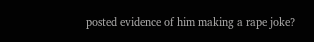posted evidence of him making a rape joke?